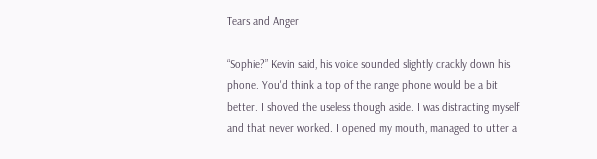Tears and Anger

“Sophie?” Kevin said, his voice sounded slightly crackly down his phone. You'd think a top of the range phone would be a bit better. I shoved the useless though aside. I was distracting myself and that never worked. I opened my mouth, managed to utter a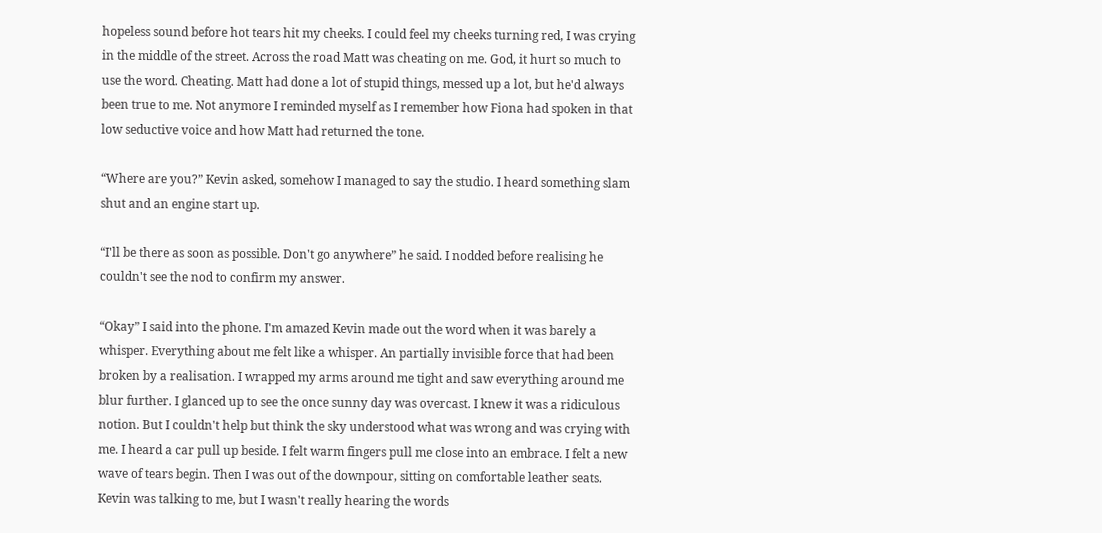hopeless sound before hot tears hit my cheeks. I could feel my cheeks turning red, I was crying in the middle of the street. Across the road Matt was cheating on me. God, it hurt so much to use the word. Cheating. Matt had done a lot of stupid things, messed up a lot, but he'd always been true to me. Not anymore I reminded myself as I remember how Fiona had spoken in that low seductive voice and how Matt had returned the tone.

“Where are you?” Kevin asked, somehow I managed to say the studio. I heard something slam shut and an engine start up.

“I'll be there as soon as possible. Don't go anywhere” he said. I nodded before realising he couldn't see the nod to confirm my answer.

“Okay” I said into the phone. I'm amazed Kevin made out the word when it was barely a whisper. Everything about me felt like a whisper. An partially invisible force that had been broken by a realisation. I wrapped my arms around me tight and saw everything around me blur further. I glanced up to see the once sunny day was overcast. I knew it was a ridiculous notion. But I couldn't help but think the sky understood what was wrong and was crying with me. I heard a car pull up beside. I felt warm fingers pull me close into an embrace. I felt a new wave of tears begin. Then I was out of the downpour, sitting on comfortable leather seats. Kevin was talking to me, but I wasn't really hearing the words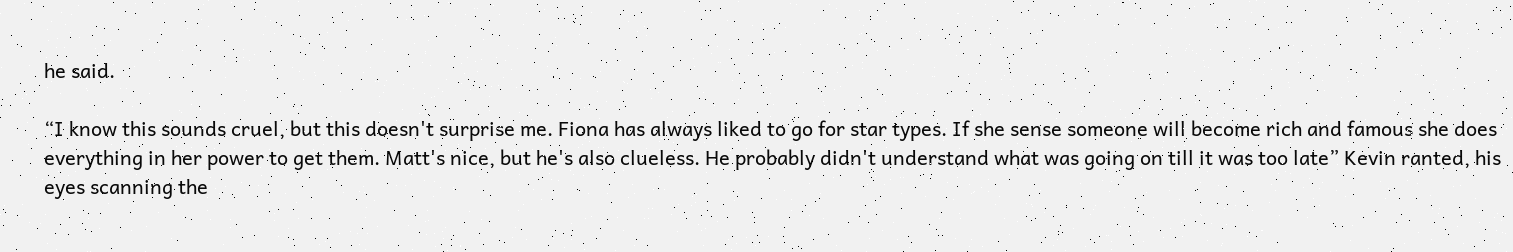he said.

“I know this sounds cruel, but this doesn't surprise me. Fiona has always liked to go for star types. If she sense someone will become rich and famous she does everything in her power to get them. Matt's nice, but he's also clueless. He probably didn't understand what was going on till it was too late” Kevin ranted, his eyes scanning the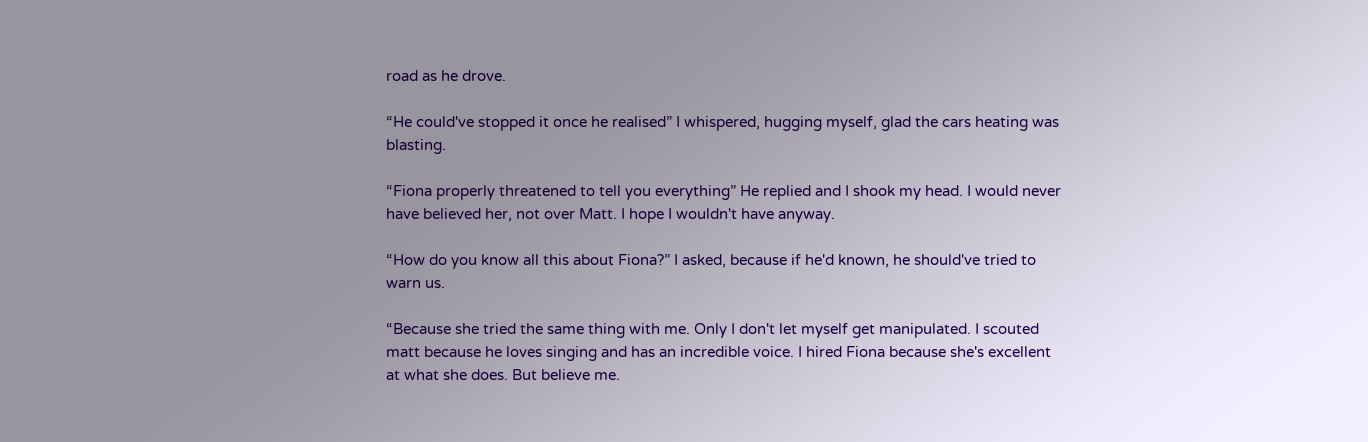road as he drove.

“He could've stopped it once he realised” I whispered, hugging myself, glad the cars heating was blasting.

“Fiona properly threatened to tell you everything” He replied and I shook my head. I would never have believed her, not over Matt. I hope I wouldn't have anyway.

“How do you know all this about Fiona?” I asked, because if he'd known, he should've tried to warn us.

“Because she tried the same thing with me. Only I don't let myself get manipulated. I scouted matt because he loves singing and has an incredible voice. I hired Fiona because she's excellent at what she does. But believe me.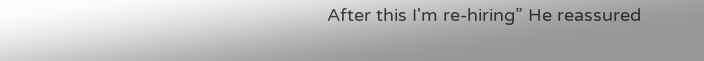After this I'm re-hiring” He reassured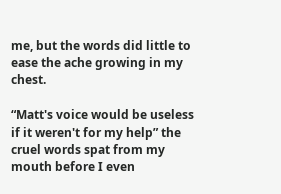me, but the words did little to ease the ache growing in my chest.

“Matt's voice would be useless if it weren't for my help” the cruel words spat from my mouth before I even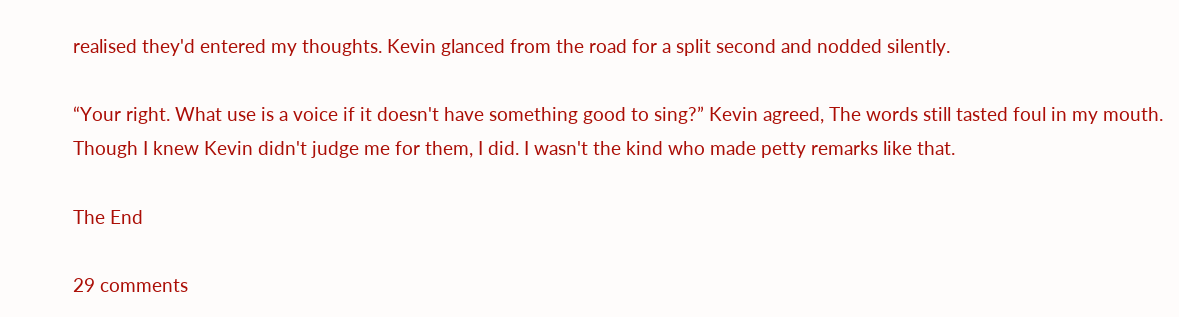realised they'd entered my thoughts. Kevin glanced from the road for a split second and nodded silently.

“Your right. What use is a voice if it doesn't have something good to sing?” Kevin agreed, The words still tasted foul in my mouth. Though I knew Kevin didn't judge me for them, I did. I wasn't the kind who made petty remarks like that.

The End

29 comments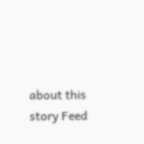about this story Feed